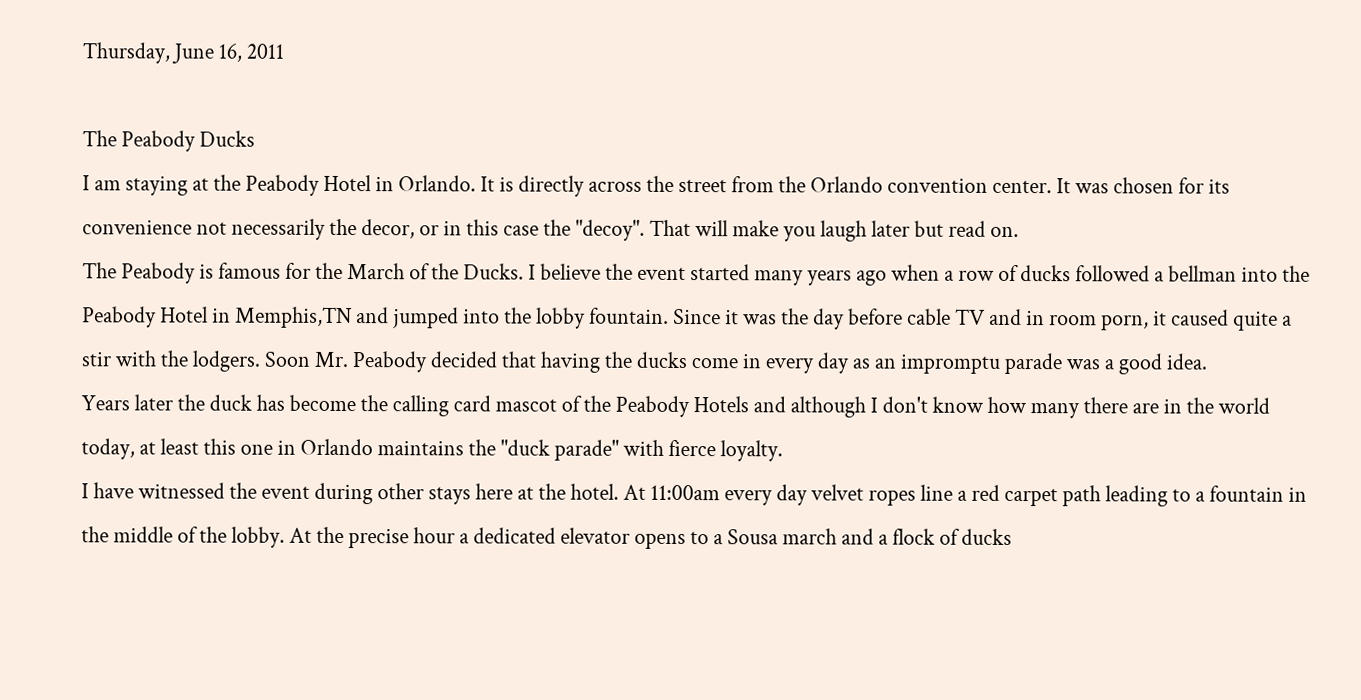Thursday, June 16, 2011

The Peabody Ducks
I am staying at the Peabody Hotel in Orlando. It is directly across the street from the Orlando convention center. It was chosen for its convenience not necessarily the decor, or in this case the "decoy". That will make you laugh later but read on.
The Peabody is famous for the March of the Ducks. I believe the event started many years ago when a row of ducks followed a bellman into the Peabody Hotel in Memphis,TN and jumped into the lobby fountain. Since it was the day before cable TV and in room porn, it caused quite a stir with the lodgers. Soon Mr. Peabody decided that having the ducks come in every day as an impromptu parade was a good idea.
Years later the duck has become the calling card mascot of the Peabody Hotels and although I don't know how many there are in the world today, at least this one in Orlando maintains the "duck parade" with fierce loyalty.
I have witnessed the event during other stays here at the hotel. At 11:00am every day velvet ropes line a red carpet path leading to a fountain in the middle of the lobby. At the precise hour a dedicated elevator opens to a Sousa march and a flock of ducks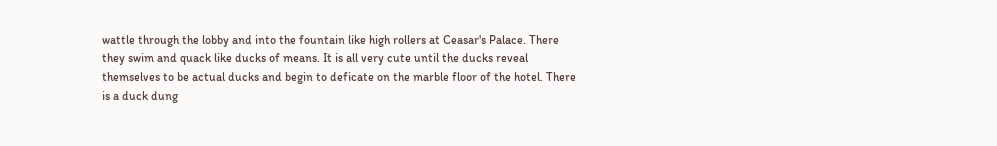wattle through the lobby and into the fountain like high rollers at Ceasar's Palace. There they swim and quack like ducks of means. It is all very cute until the ducks reveal themselves to be actual ducks and begin to deficate on the marble floor of the hotel. There is a duck dung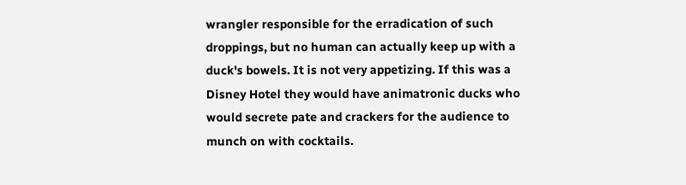wrangler responsible for the erradication of such droppings, but no human can actually keep up with a duck's bowels. It is not very appetizing. If this was a Disney Hotel they would have animatronic ducks who would secrete pate and crackers for the audience to munch on with cocktails.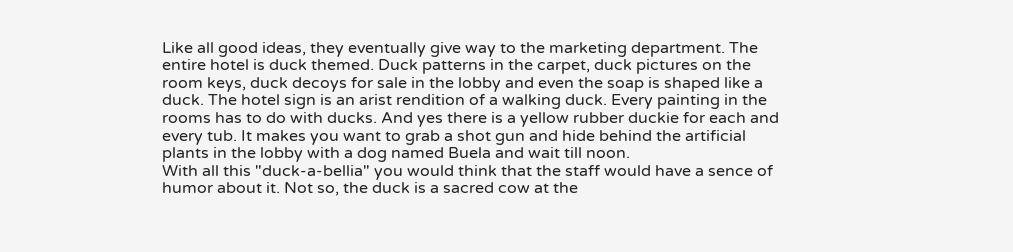Like all good ideas, they eventually give way to the marketing department. The entire hotel is duck themed. Duck patterns in the carpet, duck pictures on the room keys, duck decoys for sale in the lobby and even the soap is shaped like a duck. The hotel sign is an arist rendition of a walking duck. Every painting in the rooms has to do with ducks. And yes there is a yellow rubber duckie for each and every tub. It makes you want to grab a shot gun and hide behind the artificial plants in the lobby with a dog named Buela and wait till noon.
With all this "duck-a-bellia" you would think that the staff would have a sence of humor about it. Not so, the duck is a sacred cow at the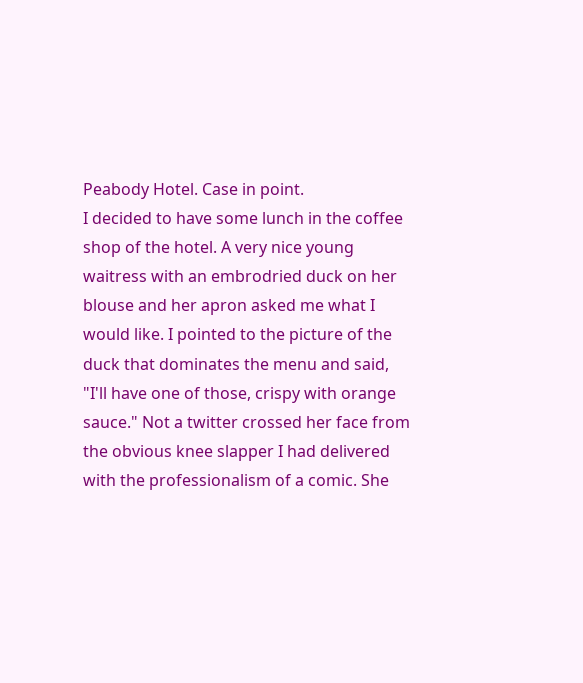Peabody Hotel. Case in point.
I decided to have some lunch in the coffee shop of the hotel. A very nice young waitress with an embrodried duck on her blouse and her apron asked me what I would like. I pointed to the picture of the duck that dominates the menu and said, "I'll have one of those, crispy with orange sauce." Not a twitter crossed her face from the obvious knee slapper I had delivered with the professionalism of a comic. She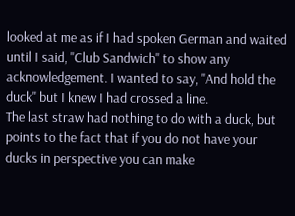looked at me as if I had spoken German and waited until I said, "Club Sandwich" to show any acknowledgement. I wanted to say, "And hold the duck" but I knew I had crossed a line.
The last straw had nothing to do with a duck, but points to the fact that if you do not have your ducks in perspective you can make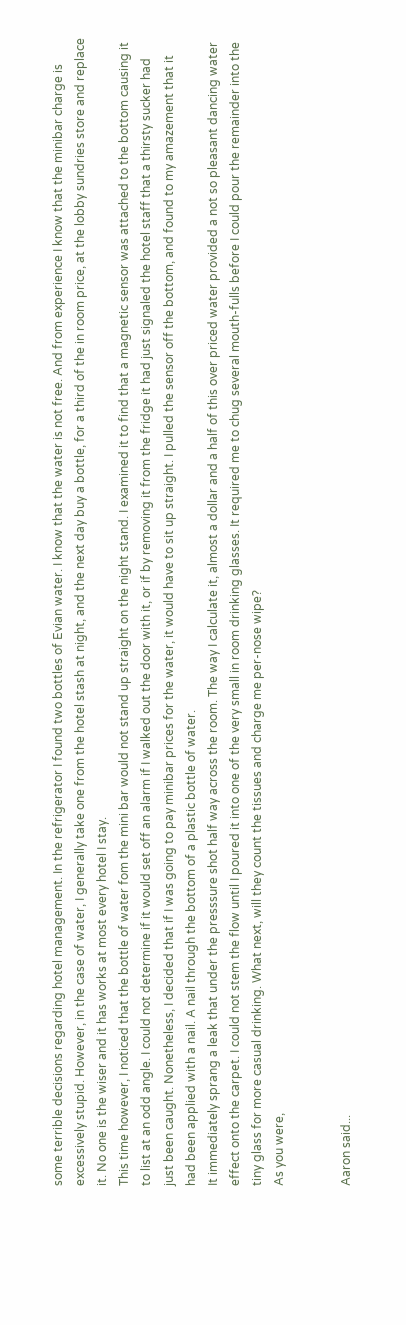some terrible decisions regarding hotel management. In the refrigerator I found two bottles of Evian water. I know that the water is not free. And from experience I know that the minibar charge is excessively stupid. However, in the case of water, I generally take one from the hotel stash at night, and the next day buy a bottle, for a third of the in room price, at the lobby sundries store and replace it. No one is the wiser and it has works at most every hotel I stay.
This time however, I noticed that the bottle of water fom the mini bar would not stand up straight on the night stand. I examined it to find that a magnetic sensor was attached to the bottom causing it to list at an odd angle. I could not determine if it would set off an alarm if I walked out the door with it, or if by removing it from the fridge it had just signaled the hotel staff that a thirsty sucker had just been caught. Nonetheless, I decided that if I was going to pay minibar prices for the water, it would have to sit up straight. I pulled the sensor off the bottom, and found to my amazement that it had been applied with a nail. A nail through the bottom of a plastic bottle of water.
It immediately sprang a leak that under the presssure shot half way across the room. The way I calculate it, almost a dollar and a half of this over priced water provided a not so pleasant dancing water effect onto the carpet. I could not stem the flow until I poured it into one of the very small in room drinking glasses. It required me to chug several mouth-fulls before I could pour the remainder into the tiny glass for more casual drinking. What next, will they count the tissues and charge me per-nose wipe?
As you were,


Aaron said...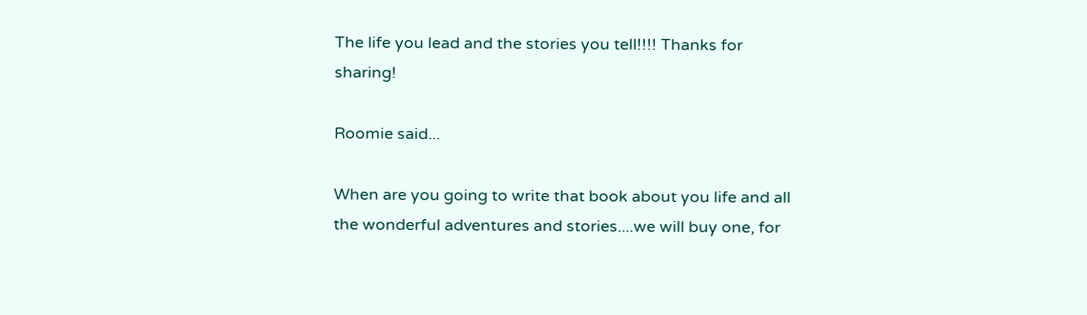The life you lead and the stories you tell!!!! Thanks for sharing!

Roomie said...

When are you going to write that book about you life and all the wonderful adventures and stories....we will buy one, for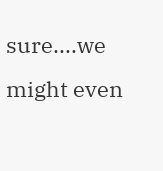sure....we might even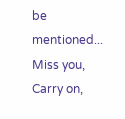be mentioned...
Miss you,
Carry on,